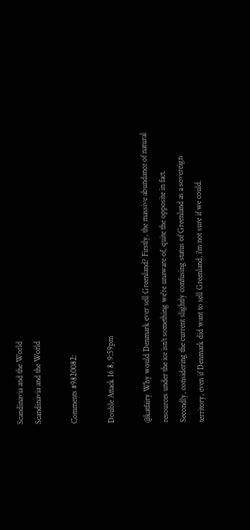Scandinavia and the World
Scandinavia and the World

Comments #9820082:

Double Attack 16 8, 9:59pm

@katfairy Why would Denmark ever sell Greenland? Firstly, the massive abundance of natural resources under the ice isn't something we're unaware of, quite the opposite in fact.
Secondly, considering the current slightly confusing status of Greenland as a sovereign territory, even if Denmark did want to sell Greenland, i'm not sure if we could.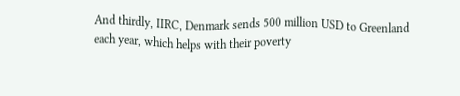And thirdly, IIRC, Denmark sends 500 million USD to Greenland each year, which helps with their poverty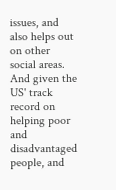issues, and also helps out on other social areas. And given the US' track record on helping poor and disadvantaged people, and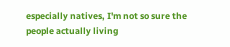especially natives, I'm not so sure the people actually living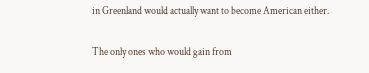in Greenland would actually want to become American either.

The only ones who would gain from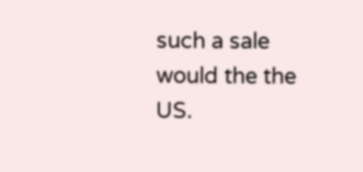such a sale would the the US.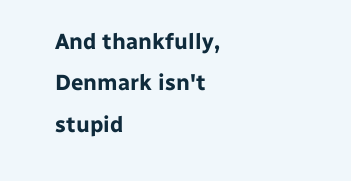And thankfully, Denmark isn't stupid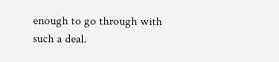enough to go through with such a deal.